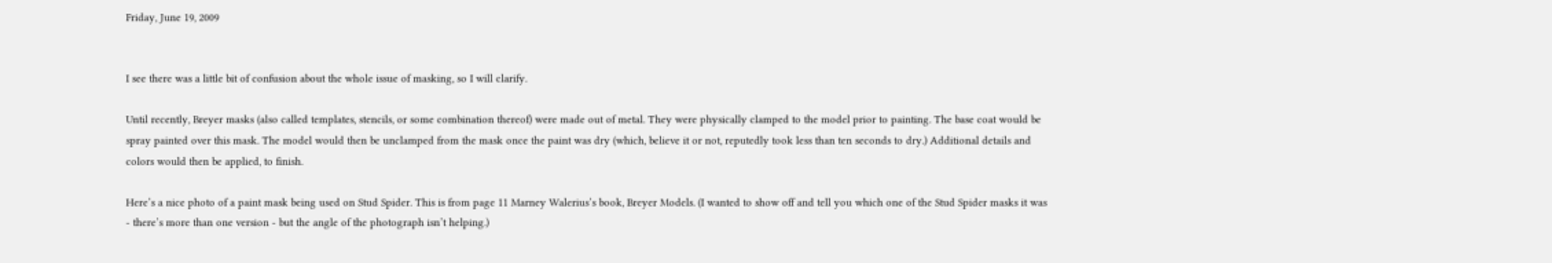Friday, June 19, 2009


I see there was a little bit of confusion about the whole issue of masking, so I will clarify.

Until recently, Breyer masks (also called templates, stencils, or some combination thereof) were made out of metal. They were physically clamped to the model prior to painting. The base coat would be spray painted over this mask. The model would then be unclamped from the mask once the paint was dry (which, believe it or not, reputedly took less than ten seconds to dry.) Additional details and colors would then be applied, to finish.

Here’s a nice photo of a paint mask being used on Stud Spider. This is from page 11 Marney Walerius’s book, Breyer Models. (I wanted to show off and tell you which one of the Stud Spider masks it was - there’s more than one version - but the angle of the photograph isn’t helping.)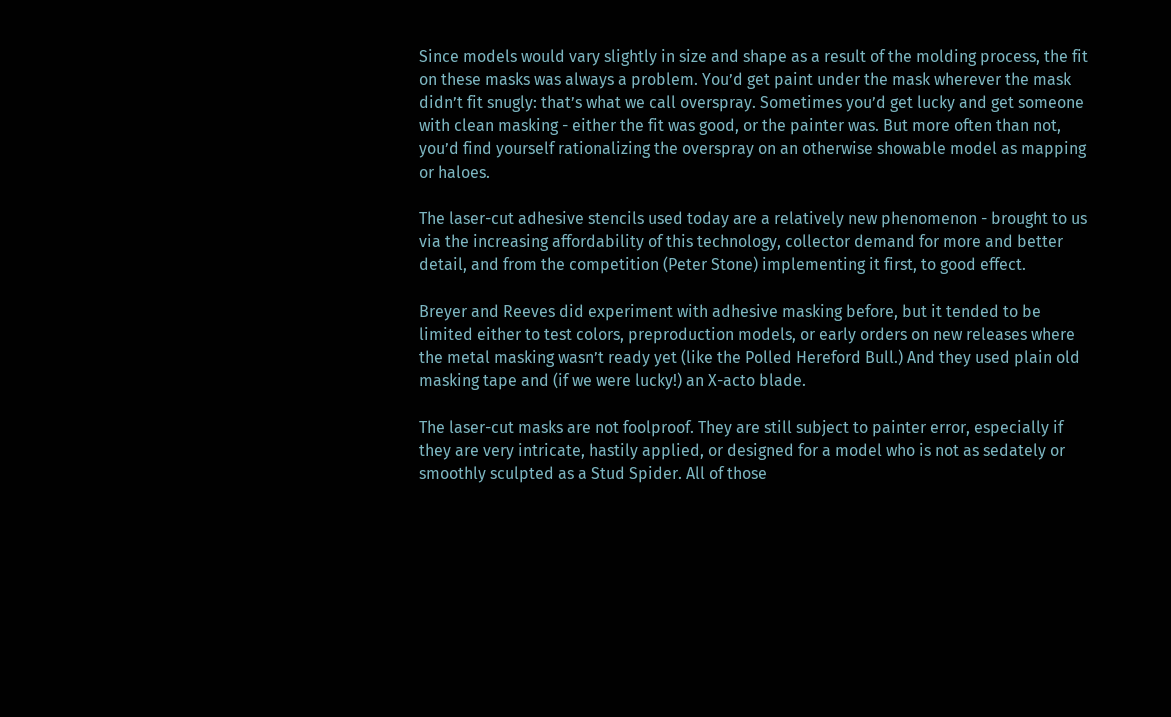Since models would vary slightly in size and shape as a result of the molding process, the fit on these masks was always a problem. You’d get paint under the mask wherever the mask didn’t fit snugly: that’s what we call overspray. Sometimes you’d get lucky and get someone with clean masking - either the fit was good, or the painter was. But more often than not, you’d find yourself rationalizing the overspray on an otherwise showable model as mapping or haloes.

The laser-cut adhesive stencils used today are a relatively new phenomenon - brought to us via the increasing affordability of this technology, collector demand for more and better detail, and from the competition (Peter Stone) implementing it first, to good effect.

Breyer and Reeves did experiment with adhesive masking before, but it tended to be limited either to test colors, preproduction models, or early orders on new releases where the metal masking wasn’t ready yet (like the Polled Hereford Bull.) And they used plain old masking tape and (if we were lucky!) an X-acto blade.

The laser-cut masks are not foolproof. They are still subject to painter error, especially if they are very intricate, hastily applied, or designed for a model who is not as sedately or smoothly sculpted as a Stud Spider. All of those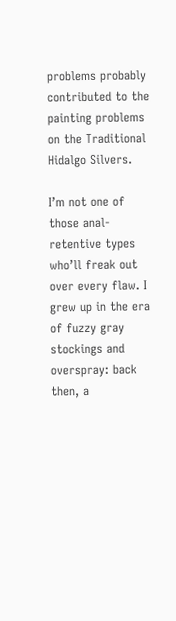problems probably contributed to the painting problems on the Traditional Hidalgo Silvers.

I’m not one of those anal-retentive types who’ll freak out over every flaw. I grew up in the era of fuzzy gray stockings and overspray: back then, a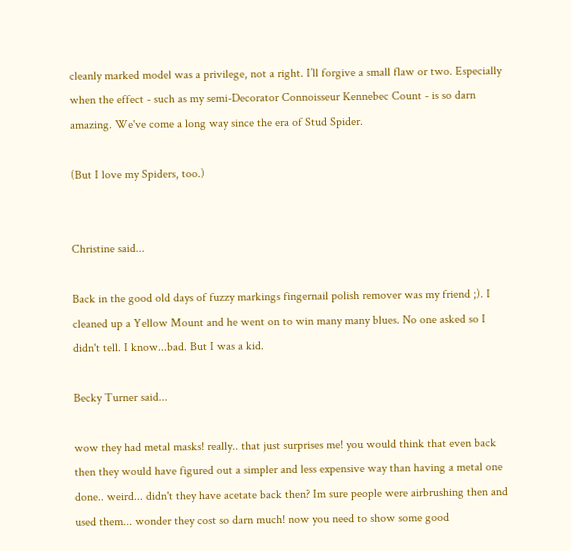cleanly marked model was a privilege, not a right. I’ll forgive a small flaw or two. Especially when the effect - such as my semi-Decorator Connoisseur Kennebec Count - is so darn amazing. We've come a long way since the era of Stud Spider.

(But I love my Spiders, too.)


Christine said...

Back in the good old days of fuzzy markings fingernail polish remover was my friend ;). I cleaned up a Yellow Mount and he went on to win many many blues. No one asked so I didn't tell. I know...bad. But I was a kid.

Becky Turner said...

wow they had metal masks! really.. that just surprises me! you would think that even back then they would have figured out a simpler and less expensive way than having a metal one done.. weird... didn't they have acetate back then? Im sure people were airbrushing then and used them... wonder they cost so darn much! now you need to show some good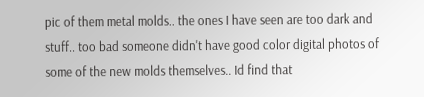pic of them metal molds.. the ones I have seen are too dark and stuff.. too bad someone didn't have good color digital photos of some of the new molds themselves.. Id find that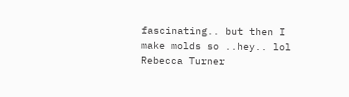fascinating.. but then I make molds so ..hey.. lol
Rebecca Turner